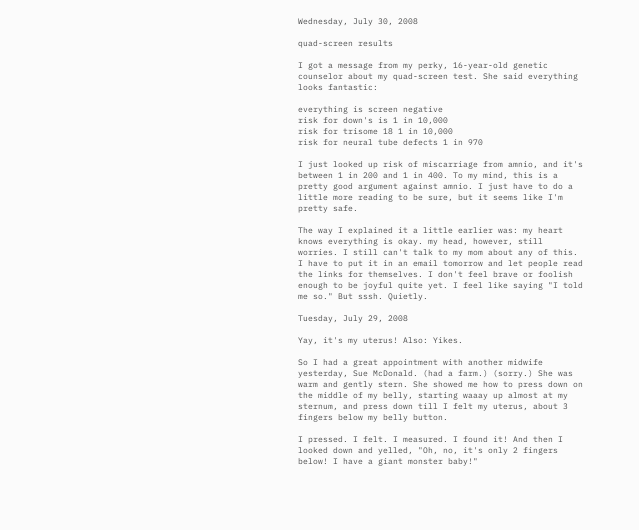Wednesday, July 30, 2008

quad-screen results

I got a message from my perky, 16-year-old genetic counselor about my quad-screen test. She said everything looks fantastic:

everything is screen negative
risk for down's is 1 in 10,000
risk for trisome 18 1 in 10,000
risk for neural tube defects 1 in 970

I just looked up risk of miscarriage from amnio, and it's between 1 in 200 and 1 in 400. To my mind, this is a pretty good argument against amnio. I just have to do a little more reading to be sure, but it seems like I'm pretty safe.

The way I explained it a little earlier was: my heart knows everything is okay. my head, however, still worries. I still can't talk to my mom about any of this. I have to put it in an email tomorrow and let people read the links for themselves. I don't feel brave or foolish enough to be joyful quite yet. I feel like saying "I told me so." But sssh. Quietly.

Tuesday, July 29, 2008

Yay, it's my uterus! Also: Yikes.

So I had a great appointment with another midwife yesterday, Sue McDonald. (had a farm.) (sorry.) She was warm and gently stern. She showed me how to press down on the middle of my belly, starting waaay up almost at my sternum, and press down till I felt my uterus, about 3 fingers below my belly button.

I pressed. I felt. I measured. I found it! And then I looked down and yelled, "Oh, no, it's only 2 fingers below! I have a giant monster baby!"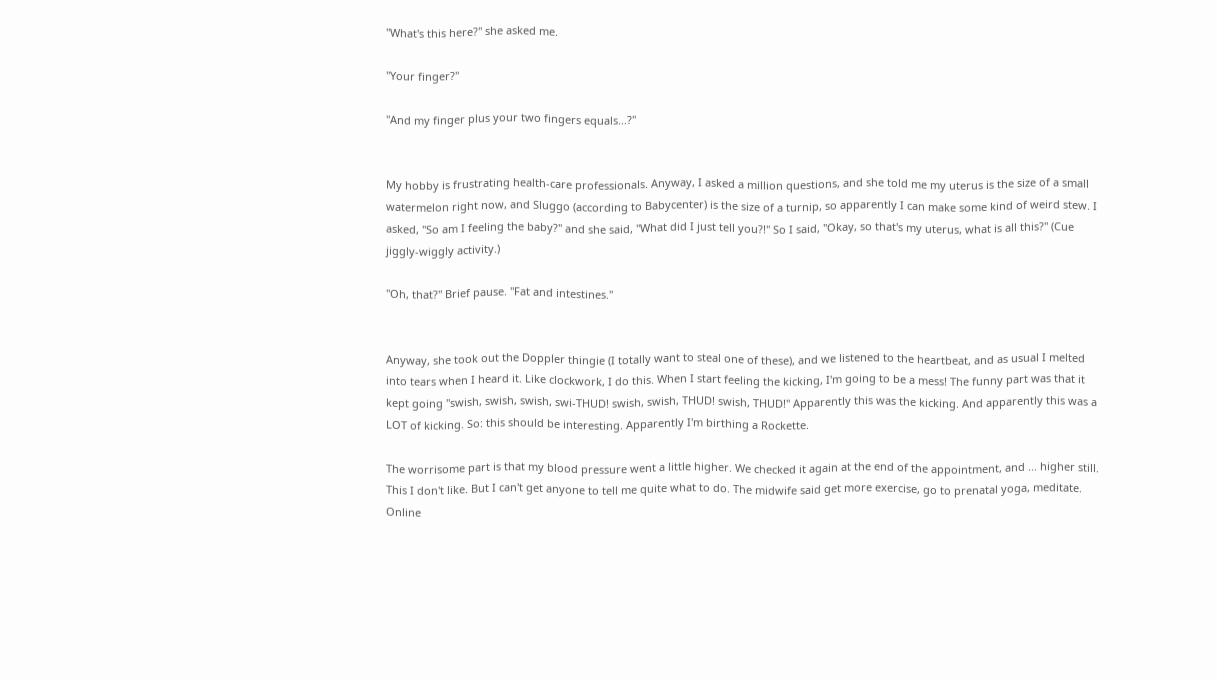"What's this here?" she asked me.

"Your finger?"

"And my finger plus your two fingers equals...?"


My hobby is frustrating health-care professionals. Anyway, I asked a million questions, and she told me my uterus is the size of a small watermelon right now, and Sluggo (according to Babycenter) is the size of a turnip, so apparently I can make some kind of weird stew. I asked, "So am I feeling the baby?" and she said, "What did I just tell you?!" So I said, "Okay, so that's my uterus, what is all this?" (Cue jiggly-wiggly activity.)

"Oh, that?" Brief pause. "Fat and intestines."


Anyway, she took out the Doppler thingie (I totally want to steal one of these), and we listened to the heartbeat, and as usual I melted into tears when I heard it. Like clockwork, I do this. When I start feeling the kicking, I'm going to be a mess! The funny part was that it kept going "swish, swish, swish, swi-THUD! swish, swish, THUD! swish, THUD!" Apparently this was the kicking. And apparently this was a LOT of kicking. So: this should be interesting. Apparently I'm birthing a Rockette.

The worrisome part is that my blood pressure went a little higher. We checked it again at the end of the appointment, and ... higher still. This I don't like. But I can't get anyone to tell me quite what to do. The midwife said get more exercise, go to prenatal yoga, meditate. Online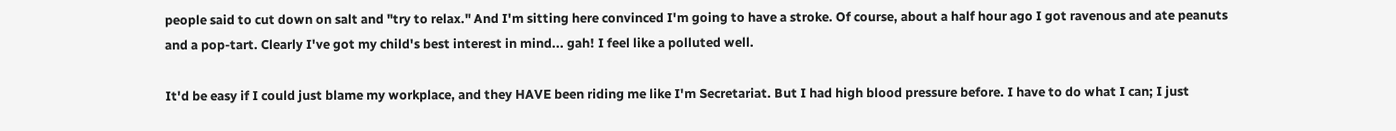people said to cut down on salt and "try to relax." And I'm sitting here convinced I'm going to have a stroke. Of course, about a half hour ago I got ravenous and ate peanuts and a pop-tart. Clearly I've got my child's best interest in mind... gah! I feel like a polluted well.

It'd be easy if I could just blame my workplace, and they HAVE been riding me like I'm Secretariat. But I had high blood pressure before. I have to do what I can; I just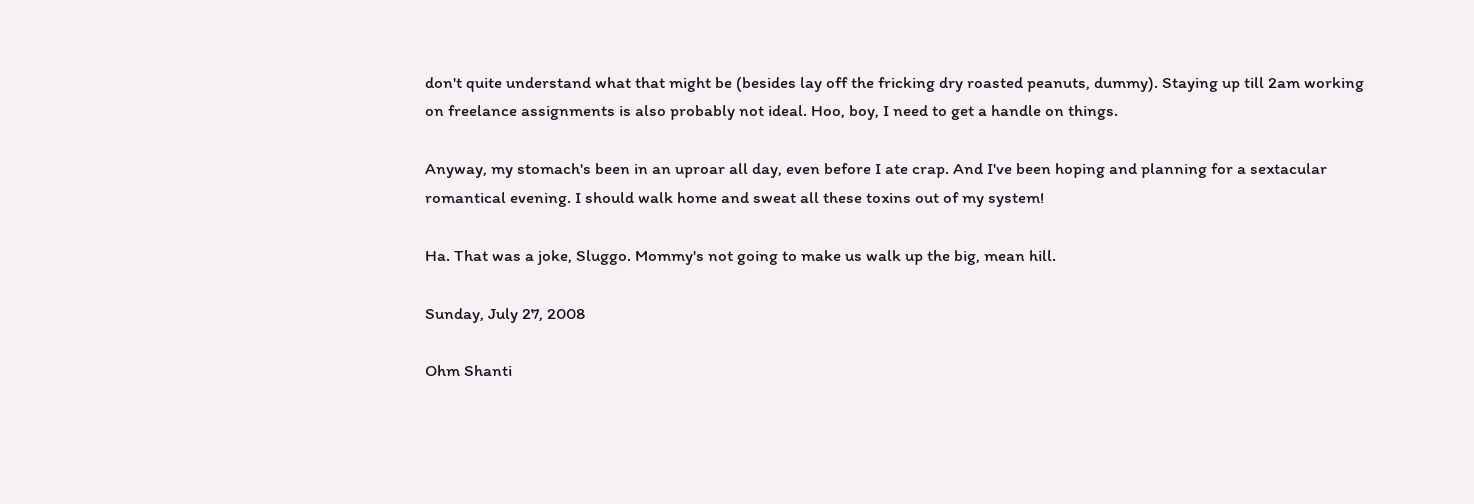don't quite understand what that might be (besides lay off the fricking dry roasted peanuts, dummy). Staying up till 2am working on freelance assignments is also probably not ideal. Hoo, boy, I need to get a handle on things.

Anyway, my stomach's been in an uproar all day, even before I ate crap. And I've been hoping and planning for a sextacular romantical evening. I should walk home and sweat all these toxins out of my system!

Ha. That was a joke, Sluggo. Mommy's not going to make us walk up the big, mean hill.

Sunday, July 27, 2008

Ohm Shanti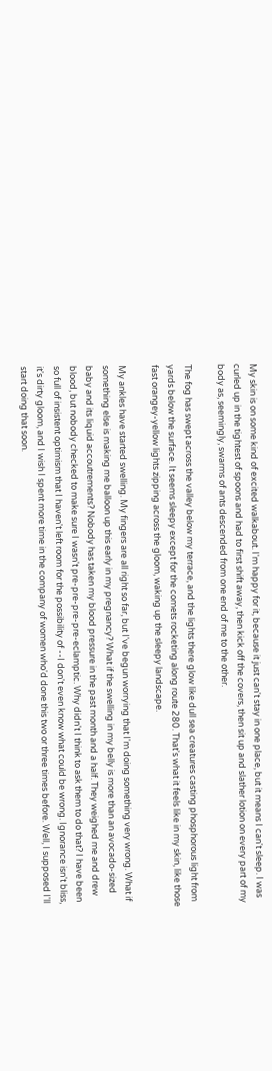My skin is on some kind of excited walkabout. I'm happy for it, because it just can't stay in one place, but it means I can't sleep. I was curled up in the tightest of spoons and had to first shift away, then kick off the covers, then sit up and slather lotion on every part of my body as, seemingly, swarms of ants descended from one end of me to the other.

The fog has swept across the valley below my terrace, and the lights there glow like dull sea creatures casting phosphorous light from yards below the surface. It seems sleepy except for the comets rocketing along route 280. That's what it feels like in my skin, like those fast orangey-yellow lights zipping across the gloom, waking up the sleepy landscape.

My ankles have started swelling. My fingers are all right so far, but I've begun worrying that I'm doing something very wrong. What if something else is making me balloon up this early in my pregnancy? What if the swelling in my belly is more than an avocado-sized baby and its liquid accoutrements? Nobody has taken my blood pressure in the past month and a half. They weighed me and drew blood, but nobody checked to make sure I wasn't pre-pre-pre-pre-eclamptic. Why didn't I think to ask them to do that? I have been so full of insistent optimism that I haven't left room for the possibility of --I don't even know what could be wrong. Ignorance isn't bliss, it's dirty gloom, and I wish I spent more time in the company of women who'd done this two or three times before. Well, I supposed I'll start doing that soon.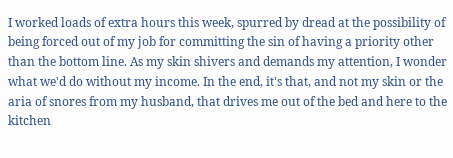I worked loads of extra hours this week, spurred by dread at the possibility of being forced out of my job for committing the sin of having a priority other than the bottom line. As my skin shivers and demands my attention, I wonder what we'd do without my income. In the end, it's that, and not my skin or the aria of snores from my husband, that drives me out of the bed and here to the kitchen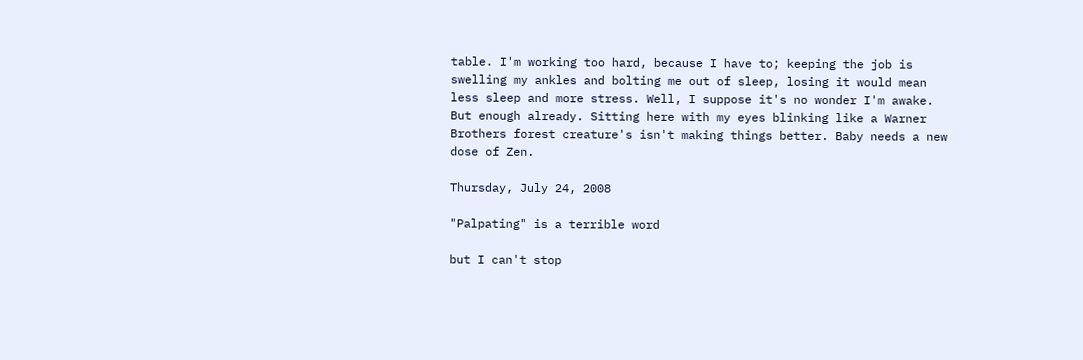table. I'm working too hard, because I have to; keeping the job is swelling my ankles and bolting me out of sleep, losing it would mean less sleep and more stress. Well, I suppose it's no wonder I'm awake. But enough already. Sitting here with my eyes blinking like a Warner Brothers forest creature's isn't making things better. Baby needs a new dose of Zen.

Thursday, July 24, 2008

"Palpating" is a terrible word

but I can't stop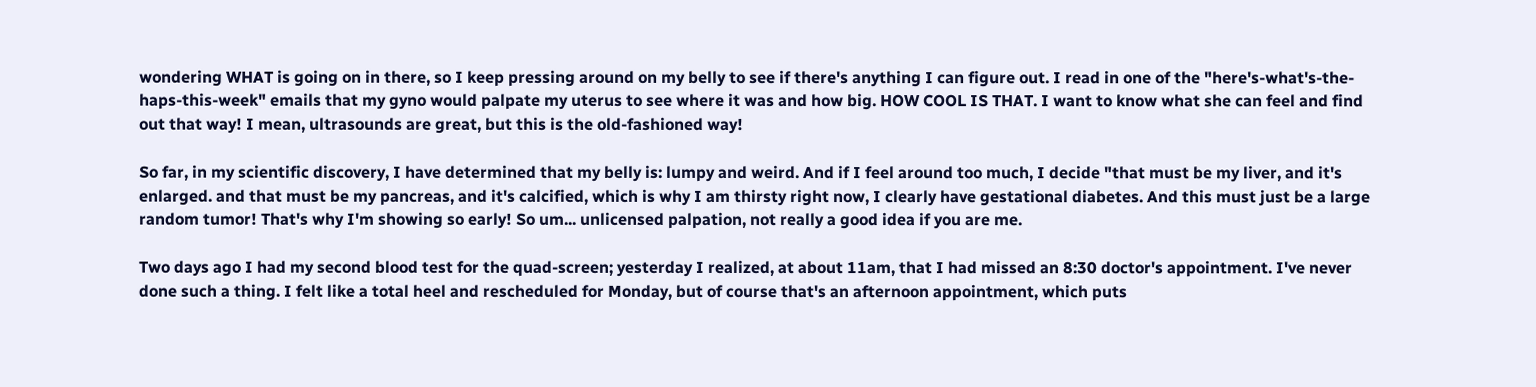wondering WHAT is going on in there, so I keep pressing around on my belly to see if there's anything I can figure out. I read in one of the "here's-what's-the-haps-this-week" emails that my gyno would palpate my uterus to see where it was and how big. HOW COOL IS THAT. I want to know what she can feel and find out that way! I mean, ultrasounds are great, but this is the old-fashioned way!

So far, in my scientific discovery, I have determined that my belly is: lumpy and weird. And if I feel around too much, I decide "that must be my liver, and it's enlarged. and that must be my pancreas, and it's calcified, which is why I am thirsty right now, I clearly have gestational diabetes. And this must just be a large random tumor! That's why I'm showing so early! So um... unlicensed palpation, not really a good idea if you are me.

Two days ago I had my second blood test for the quad-screen; yesterday I realized, at about 11am, that I had missed an 8:30 doctor's appointment. I've never done such a thing. I felt like a total heel and rescheduled for Monday, but of course that's an afternoon appointment, which puts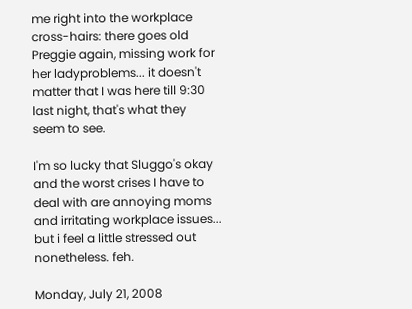me right into the workplace cross-hairs: there goes old Preggie again, missing work for her ladyproblems... it doesn't matter that I was here till 9:30 last night, that's what they seem to see.

I'm so lucky that Sluggo's okay and the worst crises I have to deal with are annoying moms and irritating workplace issues... but i feel a little stressed out nonetheless. feh.

Monday, July 21, 2008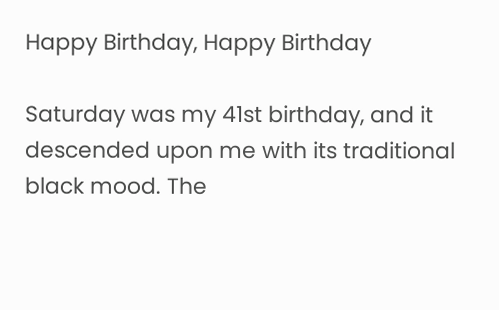Happy Birthday, Happy Birthday

Saturday was my 41st birthday, and it descended upon me with its traditional black mood. The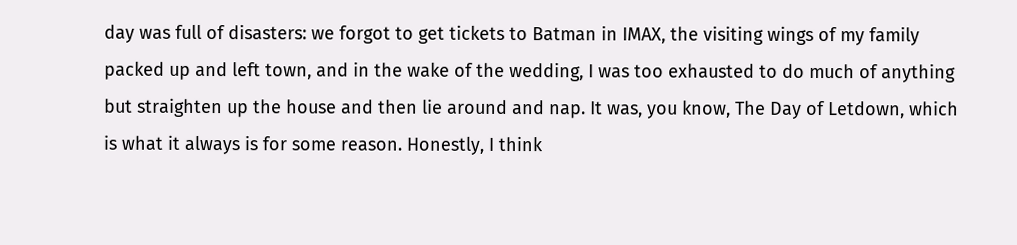day was full of disasters: we forgot to get tickets to Batman in IMAX, the visiting wings of my family packed up and left town, and in the wake of the wedding, I was too exhausted to do much of anything but straighten up the house and then lie around and nap. It was, you know, The Day of Letdown, which is what it always is for some reason. Honestly, I think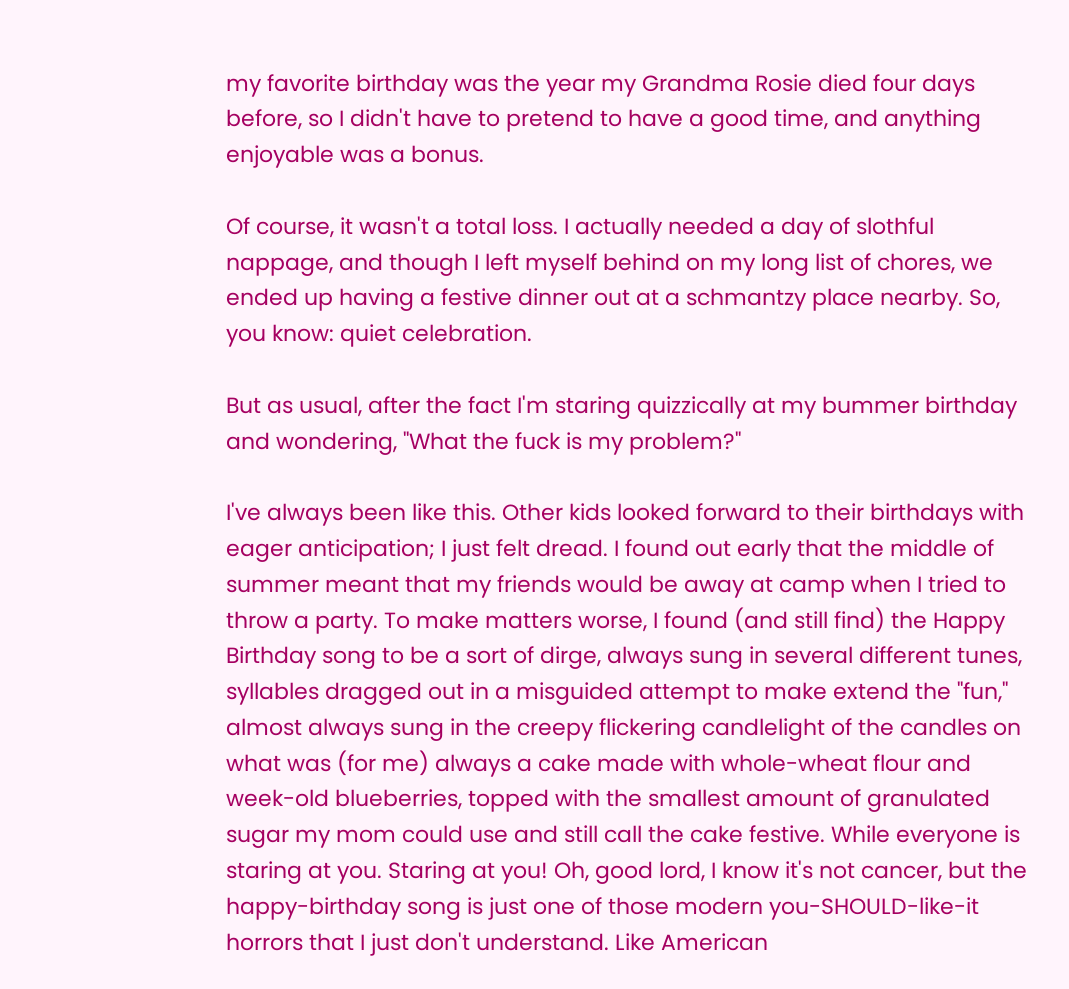my favorite birthday was the year my Grandma Rosie died four days before, so I didn't have to pretend to have a good time, and anything enjoyable was a bonus.

Of course, it wasn't a total loss. I actually needed a day of slothful nappage, and though I left myself behind on my long list of chores, we ended up having a festive dinner out at a schmantzy place nearby. So, you know: quiet celebration.

But as usual, after the fact I'm staring quizzically at my bummer birthday and wondering, "What the fuck is my problem?"

I've always been like this. Other kids looked forward to their birthdays with eager anticipation; I just felt dread. I found out early that the middle of summer meant that my friends would be away at camp when I tried to throw a party. To make matters worse, I found (and still find) the Happy Birthday song to be a sort of dirge, always sung in several different tunes, syllables dragged out in a misguided attempt to make extend the "fun," almost always sung in the creepy flickering candlelight of the candles on what was (for me) always a cake made with whole-wheat flour and week-old blueberries, topped with the smallest amount of granulated sugar my mom could use and still call the cake festive. While everyone is staring at you. Staring at you! Oh, good lord, I know it's not cancer, but the happy-birthday song is just one of those modern you-SHOULD-like-it horrors that I just don't understand. Like American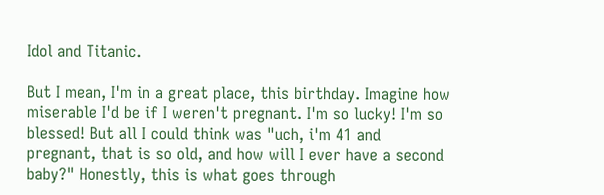Idol and Titanic.

But I mean, I'm in a great place, this birthday. Imagine how miserable I'd be if I weren't pregnant. I'm so lucky! I'm so blessed! But all I could think was "uch, i'm 41 and pregnant, that is so old, and how will I ever have a second baby?" Honestly, this is what goes through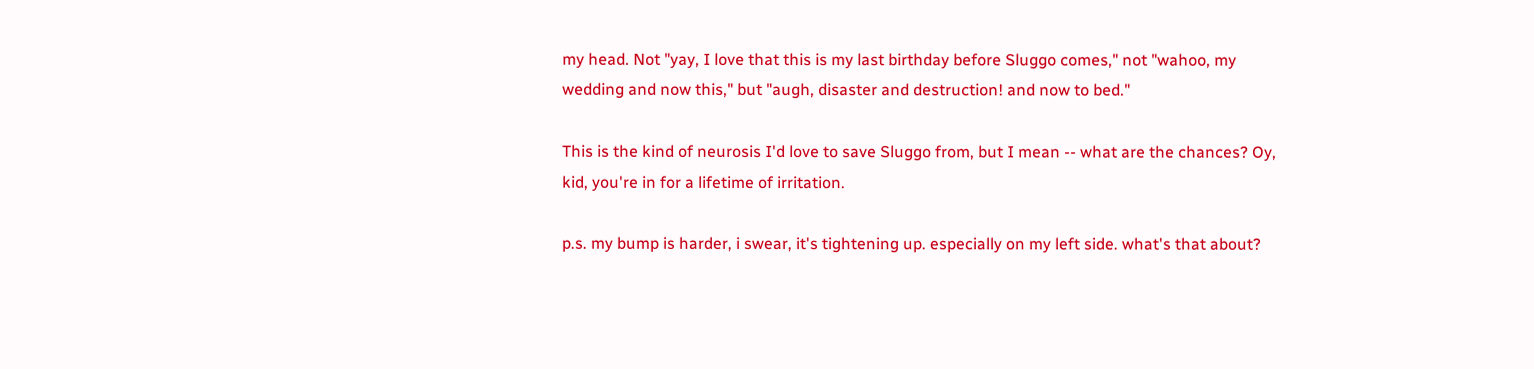my head. Not "yay, I love that this is my last birthday before Sluggo comes," not "wahoo, my wedding and now this," but "augh, disaster and destruction! and now to bed."

This is the kind of neurosis I'd love to save Sluggo from, but I mean -- what are the chances? Oy, kid, you're in for a lifetime of irritation.

p.s. my bump is harder, i swear, it's tightening up. especially on my left side. what's that about?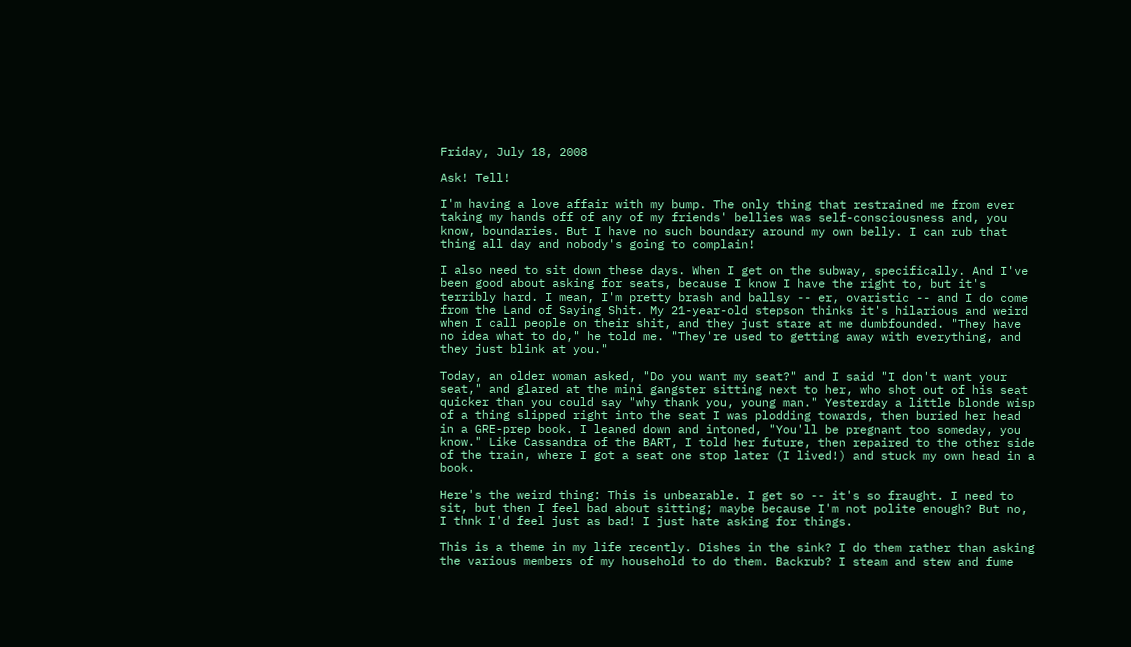Friday, July 18, 2008

Ask! Tell!

I'm having a love affair with my bump. The only thing that restrained me from ever taking my hands off of any of my friends' bellies was self-consciousness and, you know, boundaries. But I have no such boundary around my own belly. I can rub that thing all day and nobody's going to complain!

I also need to sit down these days. When I get on the subway, specifically. And I've been good about asking for seats, because I know I have the right to, but it's terribly hard. I mean, I'm pretty brash and ballsy -- er, ovaristic -- and I do come from the Land of Saying Shit. My 21-year-old stepson thinks it's hilarious and weird when I call people on their shit, and they just stare at me dumbfounded. "They have no idea what to do," he told me. "They're used to getting away with everything, and they just blink at you."

Today, an older woman asked, "Do you want my seat?" and I said "I don't want your seat," and glared at the mini gangster sitting next to her, who shot out of his seat quicker than you could say "why thank you, young man." Yesterday a little blonde wisp of a thing slipped right into the seat I was plodding towards, then buried her head in a GRE-prep book. I leaned down and intoned, "You'll be pregnant too someday, you know." Like Cassandra of the BART, I told her future, then repaired to the other side of the train, where I got a seat one stop later (I lived!) and stuck my own head in a book.

Here's the weird thing: This is unbearable. I get so -- it's so fraught. I need to sit, but then I feel bad about sitting; maybe because I'm not polite enough? But no, I thnk I'd feel just as bad! I just hate asking for things.

This is a theme in my life recently. Dishes in the sink? I do them rather than asking the various members of my household to do them. Backrub? I steam and stew and fume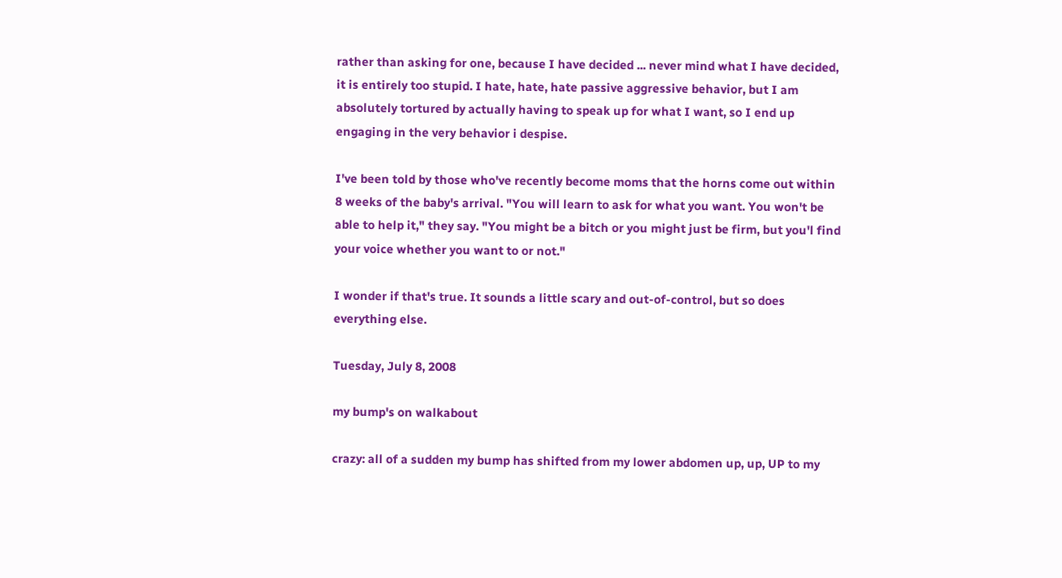rather than asking for one, because I have decided ... never mind what I have decided, it is entirely too stupid. I hate, hate, hate passive aggressive behavior, but I am absolutely tortured by actually having to speak up for what I want, so I end up engaging in the very behavior i despise.

I've been told by those who've recently become moms that the horns come out within 8 weeks of the baby's arrival. "You will learn to ask for what you want. You won't be able to help it," they say. "You might be a bitch or you might just be firm, but you'l find your voice whether you want to or not."

I wonder if that's true. It sounds a little scary and out-of-control, but so does everything else.

Tuesday, July 8, 2008

my bump's on walkabout

crazy: all of a sudden my bump has shifted from my lower abdomen up, up, UP to my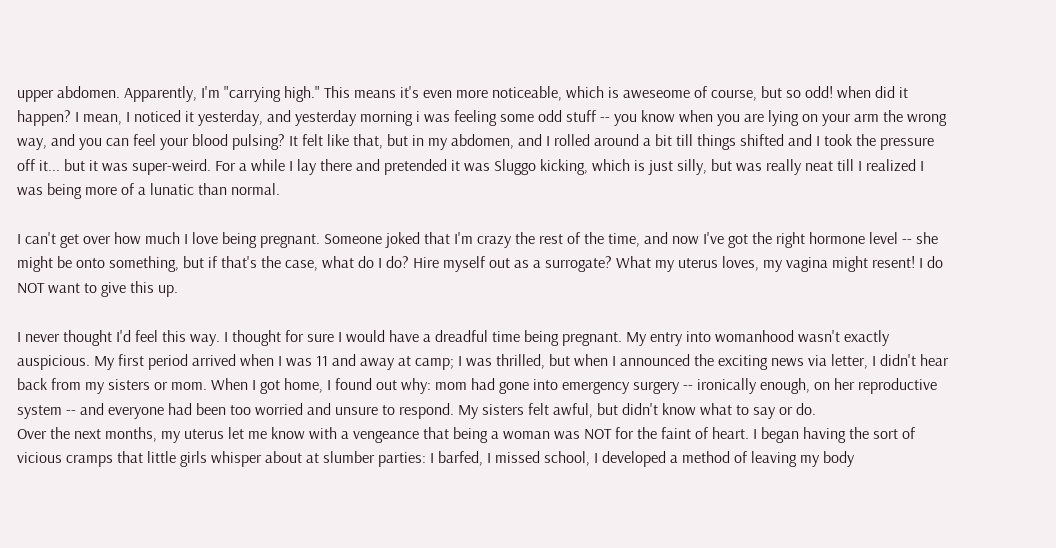upper abdomen. Apparently, I'm "carrying high." This means it's even more noticeable, which is aweseome of course, but so odd! when did it happen? I mean, I noticed it yesterday, and yesterday morning i was feeling some odd stuff -- you know when you are lying on your arm the wrong way, and you can feel your blood pulsing? It felt like that, but in my abdomen, and I rolled around a bit till things shifted and I took the pressure off it... but it was super-weird. For a while I lay there and pretended it was Sluggo kicking, which is just silly, but was really neat till I realized I was being more of a lunatic than normal.

I can't get over how much I love being pregnant. Someone joked that I'm crazy the rest of the time, and now I've got the right hormone level -- she might be onto something, but if that's the case, what do I do? Hire myself out as a surrogate? What my uterus loves, my vagina might resent! I do NOT want to give this up.

I never thought I'd feel this way. I thought for sure I would have a dreadful time being pregnant. My entry into womanhood wasn't exactly auspicious. My first period arrived when I was 11 and away at camp; I was thrilled, but when I announced the exciting news via letter, I didn't hear back from my sisters or mom. When I got home, I found out why: mom had gone into emergency surgery -- ironically enough, on her reproductive system -- and everyone had been too worried and unsure to respond. My sisters felt awful, but didn't know what to say or do.
Over the next months, my uterus let me know with a vengeance that being a woman was NOT for the faint of heart. I began having the sort of vicious cramps that little girls whisper about at slumber parties: I barfed, I missed school, I developed a method of leaving my body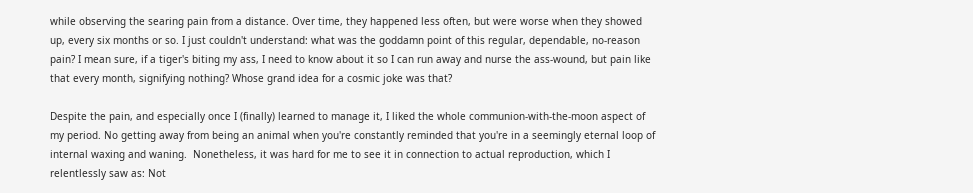while observing the searing pain from a distance. Over time, they happened less often, but were worse when they showed up, every six months or so. I just couldn't understand: what was the goddamn point of this regular, dependable, no-reason pain? I mean sure, if a tiger's biting my ass, I need to know about it so I can run away and nurse the ass-wound, but pain like that every month, signifying nothing? Whose grand idea for a cosmic joke was that?

Despite the pain, and especially once I (finally) learned to manage it, I liked the whole communion-with-the-moon aspect of my period. No getting away from being an animal when you're constantly reminded that you're in a seemingly eternal loop of internal waxing and waning.  Nonetheless, it was hard for me to see it in connection to actual reproduction, which I relentlessly saw as: Not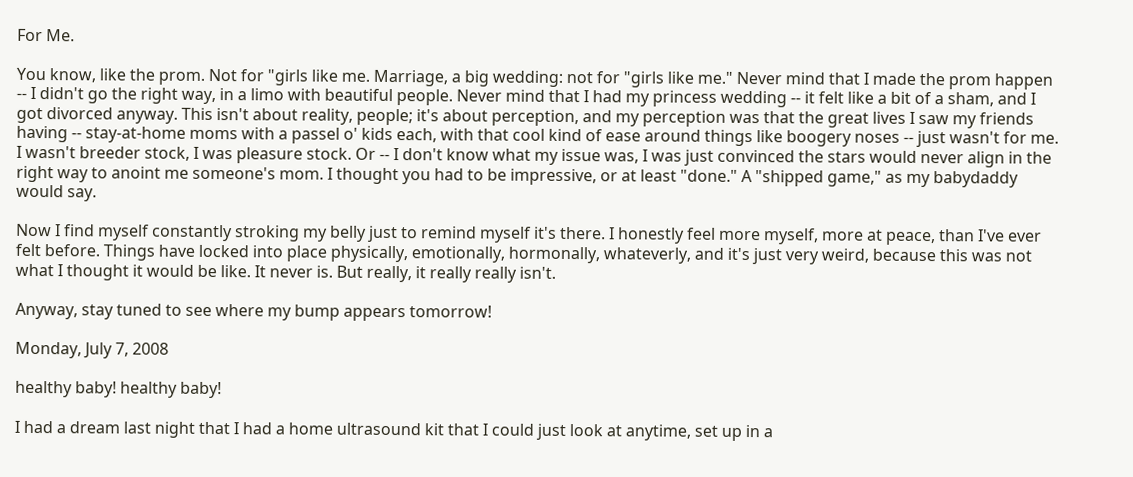For Me.

You know, like the prom. Not for "girls like me. Marriage, a big wedding: not for "girls like me." Never mind that I made the prom happen -- I didn't go the right way, in a limo with beautiful people. Never mind that I had my princess wedding -- it felt like a bit of a sham, and I got divorced anyway. This isn't about reality, people; it's about perception, and my perception was that the great lives I saw my friends having -- stay-at-home moms with a passel o' kids each, with that cool kind of ease around things like boogery noses -- just wasn't for me. I wasn't breeder stock, I was pleasure stock. Or -- I don't know what my issue was, I was just convinced the stars would never align in the right way to anoint me someone's mom. I thought you had to be impressive, or at least "done." A "shipped game," as my babydaddy would say.

Now I find myself constantly stroking my belly just to remind myself it's there. I honestly feel more myself, more at peace, than I've ever felt before. Things have locked into place physically, emotionally, hormonally, whateverly, and it's just very weird, because this was not what I thought it would be like. It never is. But really, it really really isn't.

Anyway, stay tuned to see where my bump appears tomorrow!

Monday, July 7, 2008

healthy baby! healthy baby!

I had a dream last night that I had a home ultrasound kit that I could just look at anytime, set up in a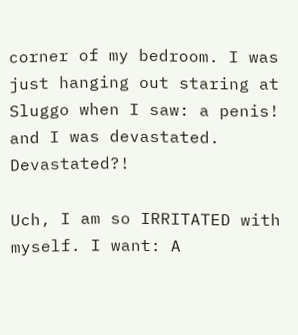corner of my bedroom. I was just hanging out staring at Sluggo when I saw: a penis! and I was devastated. Devastated?!

Uch, I am so IRRITATED with myself. I want: A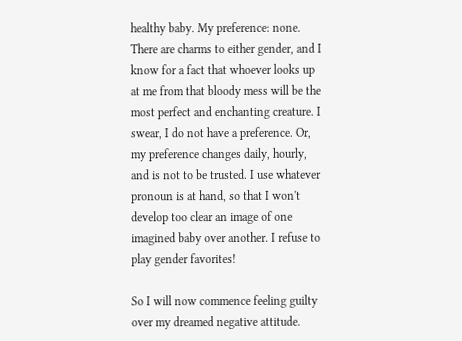healthy baby. My preference: none. There are charms to either gender, and I know for a fact that whoever looks up at me from that bloody mess will be the most perfect and enchanting creature. I swear, I do not have a preference. Or, my preference changes daily, hourly, and is not to be trusted. I use whatever pronoun is at hand, so that I won't develop too clear an image of one imagined baby over another. I refuse to play gender favorites!

So I will now commence feeling guilty over my dreamed negative attitude.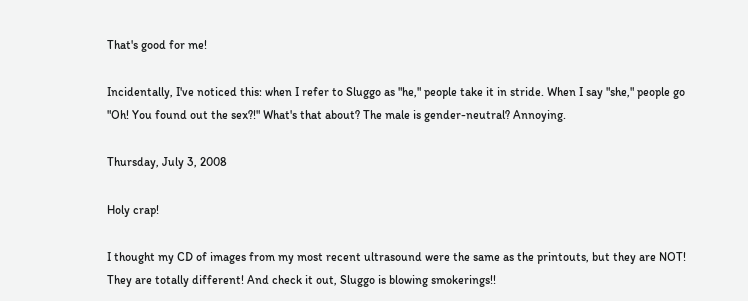That's good for me!

Incidentally, I've noticed this: when I refer to Sluggo as "he," people take it in stride. When I say "she," people go "Oh! You found out the sex?!" What's that about? The male is gender-neutral? Annoying.

Thursday, July 3, 2008

Holy crap!

I thought my CD of images from my most recent ultrasound were the same as the printouts, but they are NOT! They are totally different! And check it out, Sluggo is blowing smokerings!!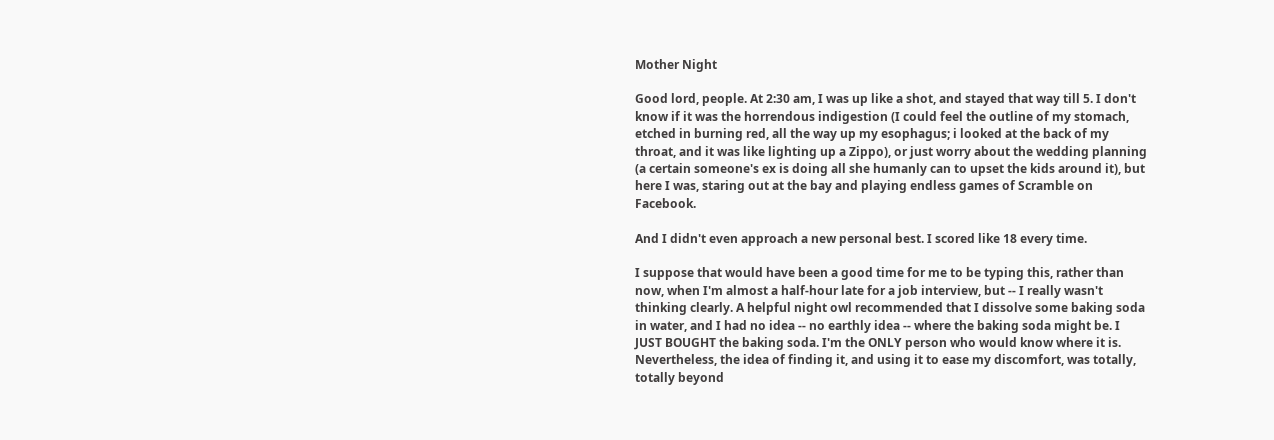Mother Night

Good lord, people. At 2:30 am, I was up like a shot, and stayed that way till 5. I don't know if it was the horrendous indigestion (I could feel the outline of my stomach, etched in burning red, all the way up my esophagus; i looked at the back of my throat, and it was like lighting up a Zippo), or just worry about the wedding planning (a certain someone's ex is doing all she humanly can to upset the kids around it), but here I was, staring out at the bay and playing endless games of Scramble on Facebook.

And I didn't even approach a new personal best. I scored like 18 every time.

I suppose that would have been a good time for me to be typing this, rather than now, when I'm almost a half-hour late for a job interview, but -- I really wasn't thinking clearly. A helpful night owl recommended that I dissolve some baking soda in water, and I had no idea -- no earthly idea -- where the baking soda might be. I JUST BOUGHT the baking soda. I'm the ONLY person who would know where it is. Nevertheless, the idea of finding it, and using it to ease my discomfort, was totally, totally beyond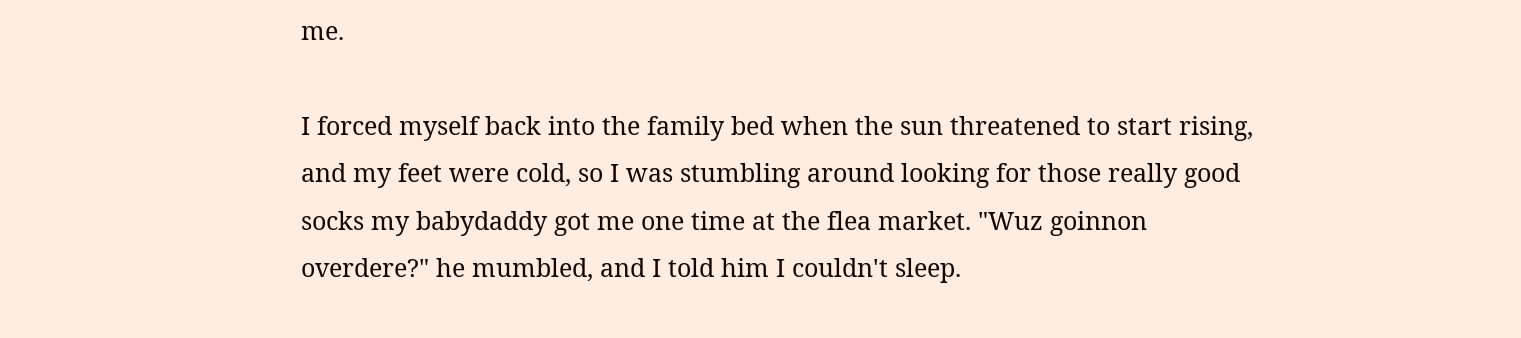me.

I forced myself back into the family bed when the sun threatened to start rising, and my feet were cold, so I was stumbling around looking for those really good socks my babydaddy got me one time at the flea market. "Wuz goinnon overdere?" he mumbled, and I told him I couldn't sleep.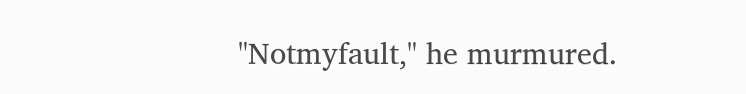"Notmyfault," he murmured.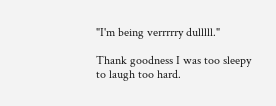"I'm being verrrrry dulllll."

Thank goodness I was too sleepy to laugh too hard.